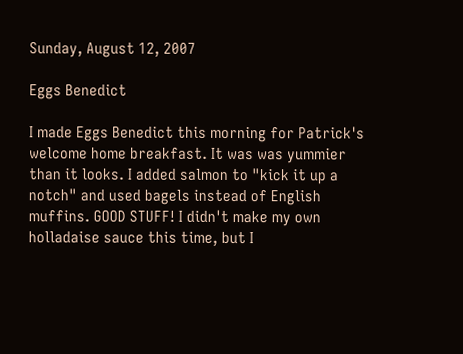Sunday, August 12, 2007

Eggs Benedict

I made Eggs Benedict this morning for Patrick's welcome home breakfast. It was was yummier than it looks. I added salmon to "kick it up a notch" and used bagels instead of English muffins. GOOD STUFF! I didn't make my own holladaise sauce this time, but I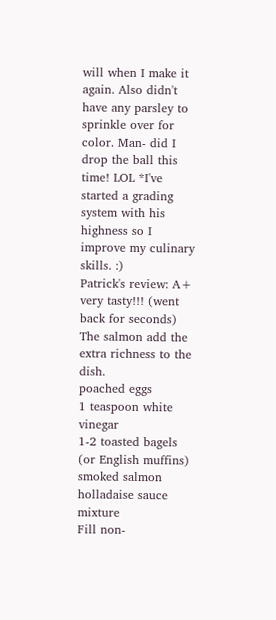will when I make it again. Also didn't have any parsley to sprinkle over for color. Man- did I drop the ball this time! LOL *I've started a grading system with his highness so I improve my culinary skills. :)
Patrick's review: A+ very tasty!!! (went back for seconds) The salmon add the extra richness to the dish.
poached eggs
1 teaspoon white vinegar
1-2 toasted bagels (or English muffins)
smoked salmon
holladaise sauce mixture
Fill non-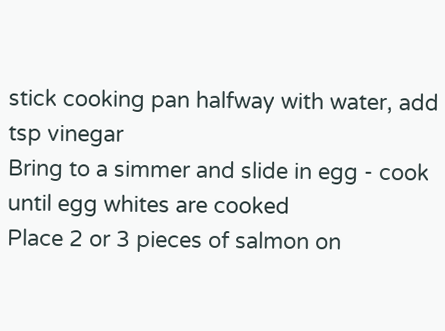stick cooking pan halfway with water, add tsp vinegar
Bring to a simmer and slide in egg - cook until egg whites are cooked
Place 2 or 3 pieces of salmon on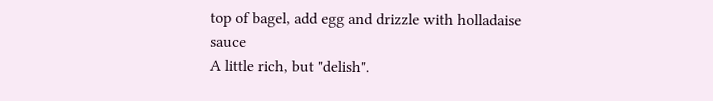top of bagel, add egg and drizzle with holladaise sauce
A little rich, but "delish".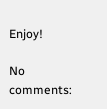Enjoy!

No comments: